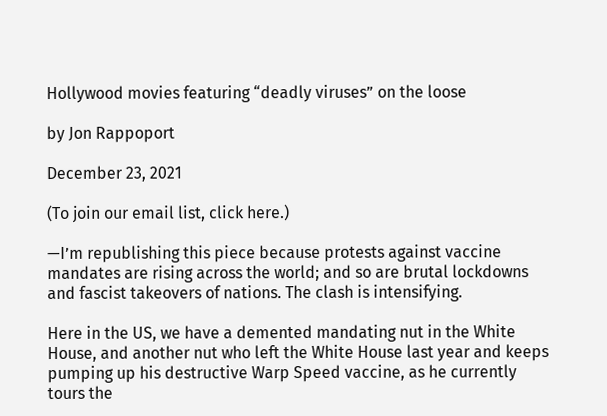Hollywood movies featuring “deadly viruses” on the loose

by Jon Rappoport

December 23, 2021

(To join our email list, click here.)

—I’m republishing this piece because protests against vaccine mandates are rising across the world; and so are brutal lockdowns and fascist takeovers of nations. The clash is intensifying.

Here in the US, we have a demented mandating nut in the White House, and another nut who left the White House last year and keeps pumping up his destructive Warp Speed vaccine, as he currently tours the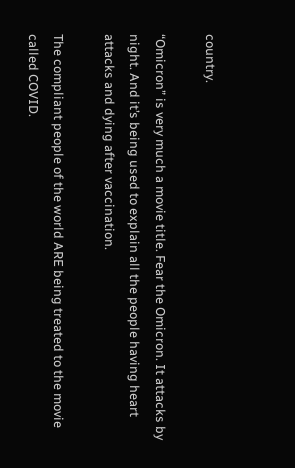country.

“Omicron” is very much a movie title. Fear the Omicron. It attacks by night. And it’s being used to explain all the people having heart attacks and dying after vaccination.

The compliant people of the world ARE being treated to the movie called COVID.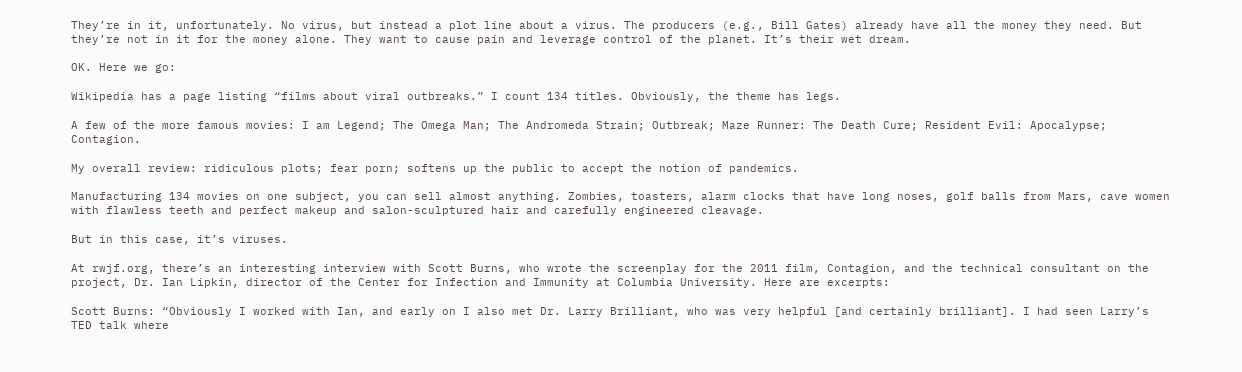They’re in it, unfortunately. No virus, but instead a plot line about a virus. The producers (e.g., Bill Gates) already have all the money they need. But they’re not in it for the money alone. They want to cause pain and leverage control of the planet. It’s their wet dream.

OK. Here we go:

Wikipedia has a page listing “films about viral outbreaks.” I count 134 titles. Obviously, the theme has legs.

A few of the more famous movies: I am Legend; The Omega Man; The Andromeda Strain; Outbreak; Maze Runner: The Death Cure; Resident Evil: Apocalypse; Contagion.

My overall review: ridiculous plots; fear porn; softens up the public to accept the notion of pandemics.

Manufacturing 134 movies on one subject, you can sell almost anything. Zombies, toasters, alarm clocks that have long noses, golf balls from Mars, cave women with flawless teeth and perfect makeup and salon-sculptured hair and carefully engineered cleavage.

But in this case, it’s viruses.

At rwjf.org, there’s an interesting interview with Scott Burns, who wrote the screenplay for the 2011 film, Contagion, and the technical consultant on the project, Dr. Ian Lipkin, director of the Center for Infection and Immunity at Columbia University. Here are excerpts:

Scott Burns: “Obviously I worked with Ian, and early on I also met Dr. Larry Brilliant, who was very helpful [and certainly brilliant]. I had seen Larry’s TED talk where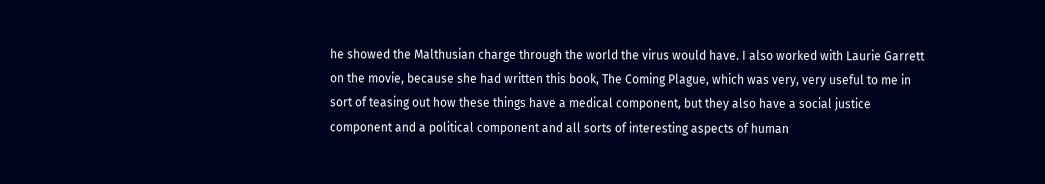he showed the Malthusian charge through the world the virus would have. I also worked with Laurie Garrett on the movie, because she had written this book, The Coming Plague, which was very, very useful to me in sort of teasing out how these things have a medical component, but they also have a social justice component and a political component and all sorts of interesting aspects of human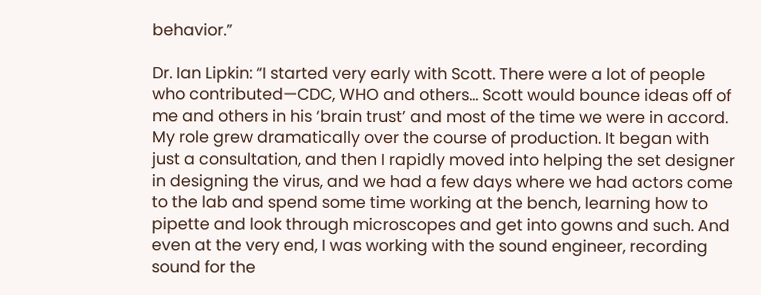behavior.”

Dr. Ian Lipkin: “I started very early with Scott. There were a lot of people who contributed—CDC, WHO and others… Scott would bounce ideas off of me and others in his ‘brain trust’ and most of the time we were in accord. My role grew dramatically over the course of production. It began with just a consultation, and then I rapidly moved into helping the set designer in designing the virus, and we had a few days where we had actors come to the lab and spend some time working at the bench, learning how to pipette and look through microscopes and get into gowns and such. And even at the very end, I was working with the sound engineer, recording sound for the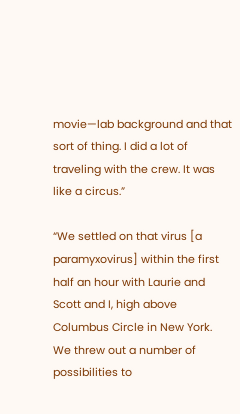movie—lab background and that sort of thing. I did a lot of traveling with the crew. It was like a circus.”

“We settled on that virus [a paramyxovirus] within the first half an hour with Laurie and Scott and I, high above Columbus Circle in New York. We threw out a number of possibilities to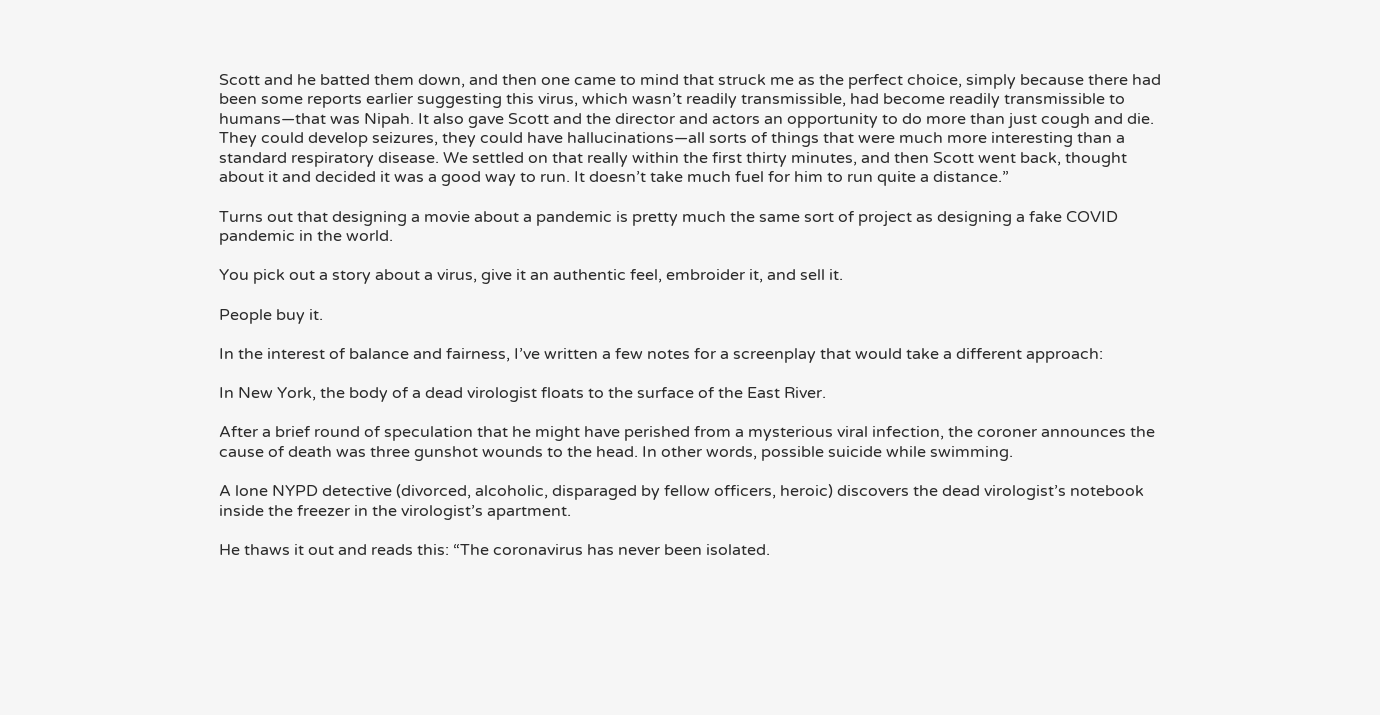Scott and he batted them down, and then one came to mind that struck me as the perfect choice, simply because there had been some reports earlier suggesting this virus, which wasn’t readily transmissible, had become readily transmissible to humans—that was Nipah. It also gave Scott and the director and actors an opportunity to do more than just cough and die. They could develop seizures, they could have hallucinations—all sorts of things that were much more interesting than a standard respiratory disease. We settled on that really within the first thirty minutes, and then Scott went back, thought about it and decided it was a good way to run. It doesn’t take much fuel for him to run quite a distance.”

Turns out that designing a movie about a pandemic is pretty much the same sort of project as designing a fake COVID pandemic in the world.

You pick out a story about a virus, give it an authentic feel, embroider it, and sell it.

People buy it.

In the interest of balance and fairness, I’ve written a few notes for a screenplay that would take a different approach:

In New York, the body of a dead virologist floats to the surface of the East River.

After a brief round of speculation that he might have perished from a mysterious viral infection, the coroner announces the cause of death was three gunshot wounds to the head. In other words, possible suicide while swimming.

A lone NYPD detective (divorced, alcoholic, disparaged by fellow officers, heroic) discovers the dead virologist’s notebook inside the freezer in the virologist’s apartment.

He thaws it out and reads this: “The coronavirus has never been isolated.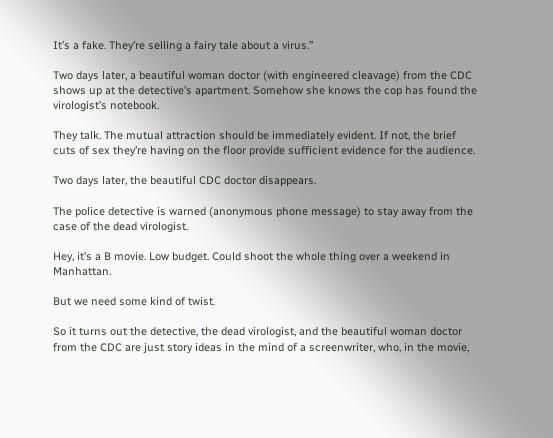It’s a fake. They’re selling a fairy tale about a virus.”

Two days later, a beautiful woman doctor (with engineered cleavage) from the CDC shows up at the detective’s apartment. Somehow she knows the cop has found the virologist’s notebook.

They talk. The mutual attraction should be immediately evident. If not, the brief cuts of sex they’re having on the floor provide sufficient evidence for the audience.

Two days later, the beautiful CDC doctor disappears.

The police detective is warned (anonymous phone message) to stay away from the case of the dead virologist.

Hey, it’s a B movie. Low budget. Could shoot the whole thing over a weekend in Manhattan.

But we need some kind of twist.

So it turns out the detective, the dead virologist, and the beautiful woman doctor from the CDC are just story ideas in the mind of a screenwriter, who, in the movie,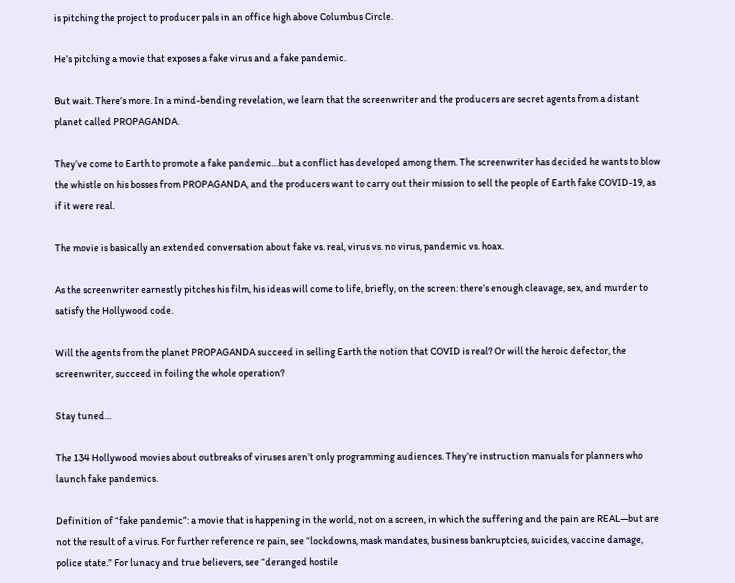is pitching the project to producer pals in an office high above Columbus Circle.

He’s pitching a movie that exposes a fake virus and a fake pandemic.

But wait. There’s more. In a mind-bending revelation, we learn that the screenwriter and the producers are secret agents from a distant planet called PROPAGANDA.

They’ve come to Earth to promote a fake pandemic…but a conflict has developed among them. The screenwriter has decided he wants to blow the whistle on his bosses from PROPAGANDA, and the producers want to carry out their mission to sell the people of Earth fake COVID-19, as if it were real.

The movie is basically an extended conversation about fake vs. real, virus vs. no virus, pandemic vs. hoax.

As the screenwriter earnestly pitches his film, his ideas will come to life, briefly, on the screen: there’s enough cleavage, sex, and murder to satisfy the Hollywood code.

Will the agents from the planet PROPAGANDA succeed in selling Earth the notion that COVID is real? Or will the heroic defector, the screenwriter, succeed in foiling the whole operation?

Stay tuned…

The 134 Hollywood movies about outbreaks of viruses aren’t only programming audiences. They’re instruction manuals for planners who launch fake pandemics.

Definition of “fake pandemic”: a movie that is happening in the world, not on a screen, in which the suffering and the pain are REAL—but are not the result of a virus. For further reference re pain, see “lockdowns, mask mandates, business bankruptcies, suicides, vaccine damage, police state.” For lunacy and true believers, see “deranged hostile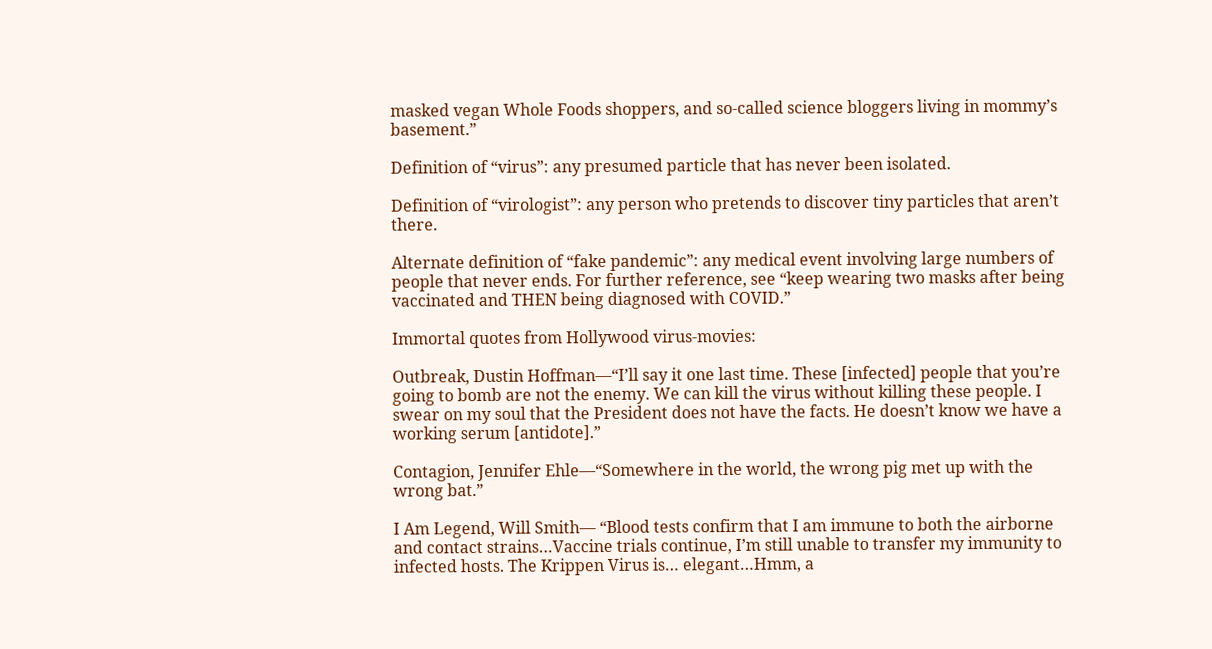masked vegan Whole Foods shoppers, and so-called science bloggers living in mommy’s basement.”

Definition of “virus”: any presumed particle that has never been isolated.

Definition of “virologist”: any person who pretends to discover tiny particles that aren’t there.

Alternate definition of “fake pandemic”: any medical event involving large numbers of people that never ends. For further reference, see “keep wearing two masks after being vaccinated and THEN being diagnosed with COVID.”

Immortal quotes from Hollywood virus-movies:

Outbreak, Dustin Hoffman—“I’ll say it one last time. These [infected] people that you’re going to bomb are not the enemy. We can kill the virus without killing these people. I swear on my soul that the President does not have the facts. He doesn’t know we have a working serum [antidote].”

Contagion, Jennifer Ehle—“Somewhere in the world, the wrong pig met up with the wrong bat.”

I Am Legend, Will Smith— “Blood tests confirm that I am immune to both the airborne and contact strains…Vaccine trials continue, I’m still unable to transfer my immunity to infected hosts. The Krippen Virus is… elegant…Hmm, a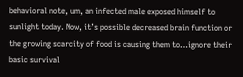behavioral note, um, an infected male exposed himself to sunlight today. Now, it’s possible decreased brain function or the growing scarcity of food is causing them to…ignore their basic survival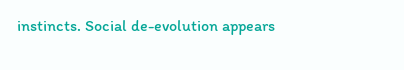instincts. Social de-evolution appears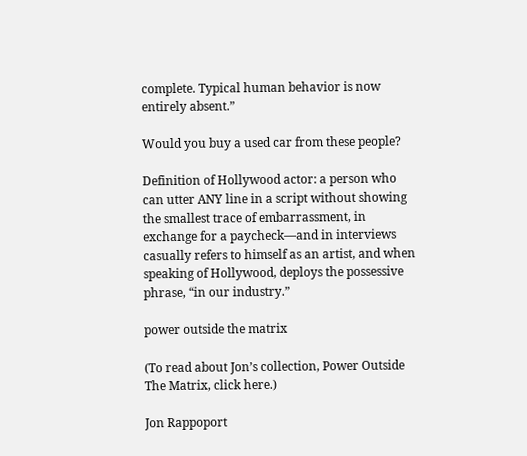complete. Typical human behavior is now entirely absent.”

Would you buy a used car from these people?

Definition of Hollywood actor: a person who can utter ANY line in a script without showing the smallest trace of embarrassment, in exchange for a paycheck—and in interviews casually refers to himself as an artist, and when speaking of Hollywood, deploys the possessive phrase, “in our industry.”

power outside the matrix

(To read about Jon’s collection, Power Outside The Matrix, click here.)

Jon Rappoport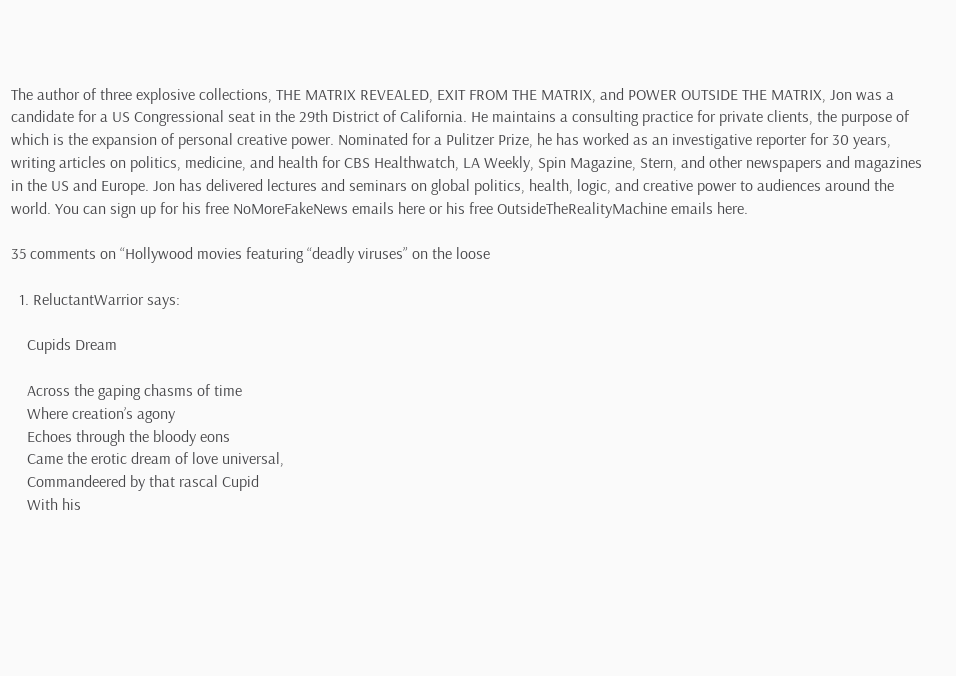The author of three explosive collections, THE MATRIX REVEALED, EXIT FROM THE MATRIX, and POWER OUTSIDE THE MATRIX, Jon was a candidate for a US Congressional seat in the 29th District of California. He maintains a consulting practice for private clients, the purpose of which is the expansion of personal creative power. Nominated for a Pulitzer Prize, he has worked as an investigative reporter for 30 years, writing articles on politics, medicine, and health for CBS Healthwatch, LA Weekly, Spin Magazine, Stern, and other newspapers and magazines in the US and Europe. Jon has delivered lectures and seminars on global politics, health, logic, and creative power to audiences around the world. You can sign up for his free NoMoreFakeNews emails here or his free OutsideTheRealityMachine emails here.

35 comments on “Hollywood movies featuring “deadly viruses” on the loose

  1. ReluctantWarrior says:

    Cupids Dream

    Across the gaping chasms of time
    Where creation’s agony
    Echoes through the bloody eons
    Came the erotic dream of love universal,
    Commandeered by that rascal Cupid
    With his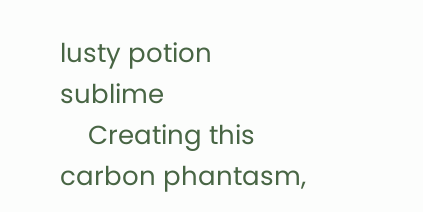lusty potion sublime
    Creating this carbon phantasm,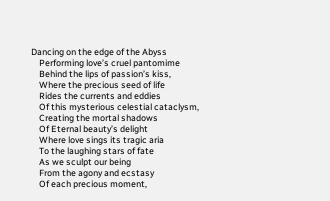Dancing on the edge of the Abyss
    Performing love’s cruel pantomime
    Behind the lips of passion’s kiss,
    Where the precious seed of life
    Rides the currents and eddies
    Of this mysterious celestial cataclysm,
    Creating the mortal shadows
    Of Eternal beauty’s delight
    Where love sings its tragic aria
    To the laughing stars of fate
    As we sculpt our being
    From the agony and ecstasy
    Of each precious moment,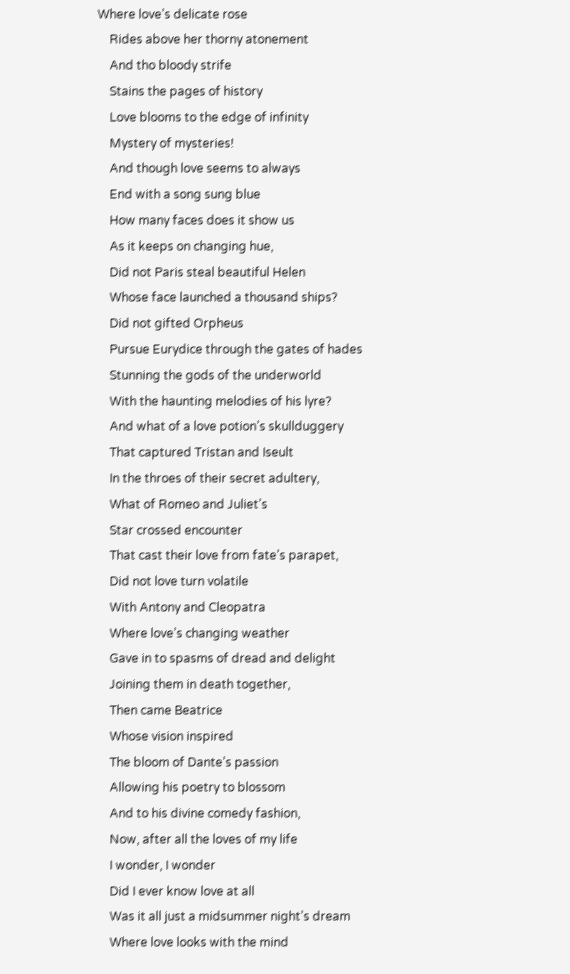Where love’s delicate rose
    Rides above her thorny atonement
    And tho bloody strife
    Stains the pages of history
    Love blooms to the edge of infinity
    Mystery of mysteries!
    And though love seems to always
    End with a song sung blue
    How many faces does it show us
    As it keeps on changing hue,
    Did not Paris steal beautiful Helen
    Whose face launched a thousand ships?
    Did not gifted Orpheus
    Pursue Eurydice through the gates of hades
    Stunning the gods of the underworld
    With the haunting melodies of his lyre?
    And what of a love potion’s skullduggery
    That captured Tristan and Iseult
    In the throes of their secret adultery,
    What of Romeo and Juliet’s
    Star crossed encounter
    That cast their love from fate’s parapet,
    Did not love turn volatile
    With Antony and Cleopatra
    Where love’s changing weather
    Gave in to spasms of dread and delight
    Joining them in death together,
    Then came Beatrice
    Whose vision inspired
    The bloom of Dante’s passion
    Allowing his poetry to blossom
    And to his divine comedy fashion,
    Now, after all the loves of my life
    I wonder, I wonder
    Did I ever know love at all
    Was it all just a midsummer night’s dream
    Where love looks with the mind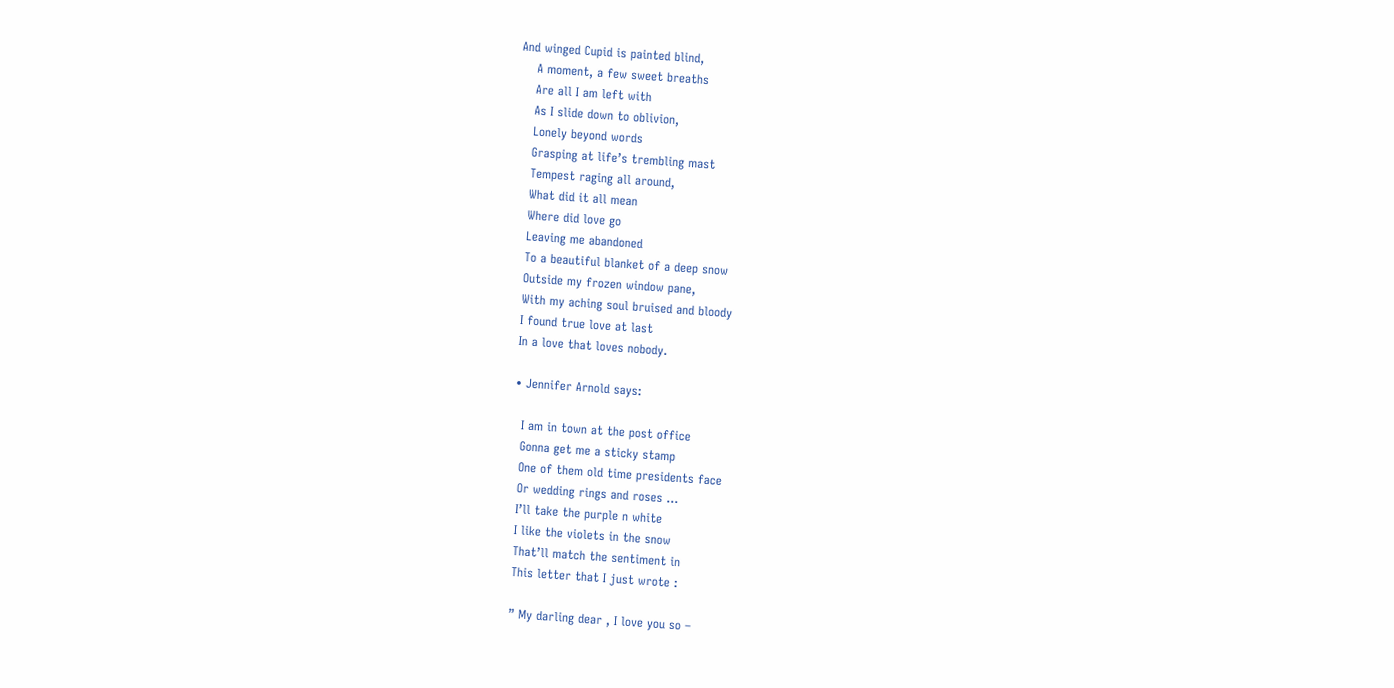And winged Cupid is painted blind,
    A moment, a few sweet breaths
    Are all I am left with
    As I slide down to oblivion,
    Lonely beyond words
    Grasping at life’s trembling mast
    Tempest raging all around,
    What did it all mean
    Where did love go
    Leaving me abandoned
    To a beautiful blanket of a deep snow
    Outside my frozen window pane,
    With my aching soul bruised and bloody
    I found true love at last
    In a love that loves nobody.

    • Jennifer Arnold says:

      I am in town at the post office
      Gonna get me a sticky stamp
      One of them old time presidents face
      Or wedding rings and roses …
      I’ll take the purple n white
      I like the violets in the snow
      That’ll match the sentiment in
      This letter that I just wrote :

      ” My darling dear , I love you so –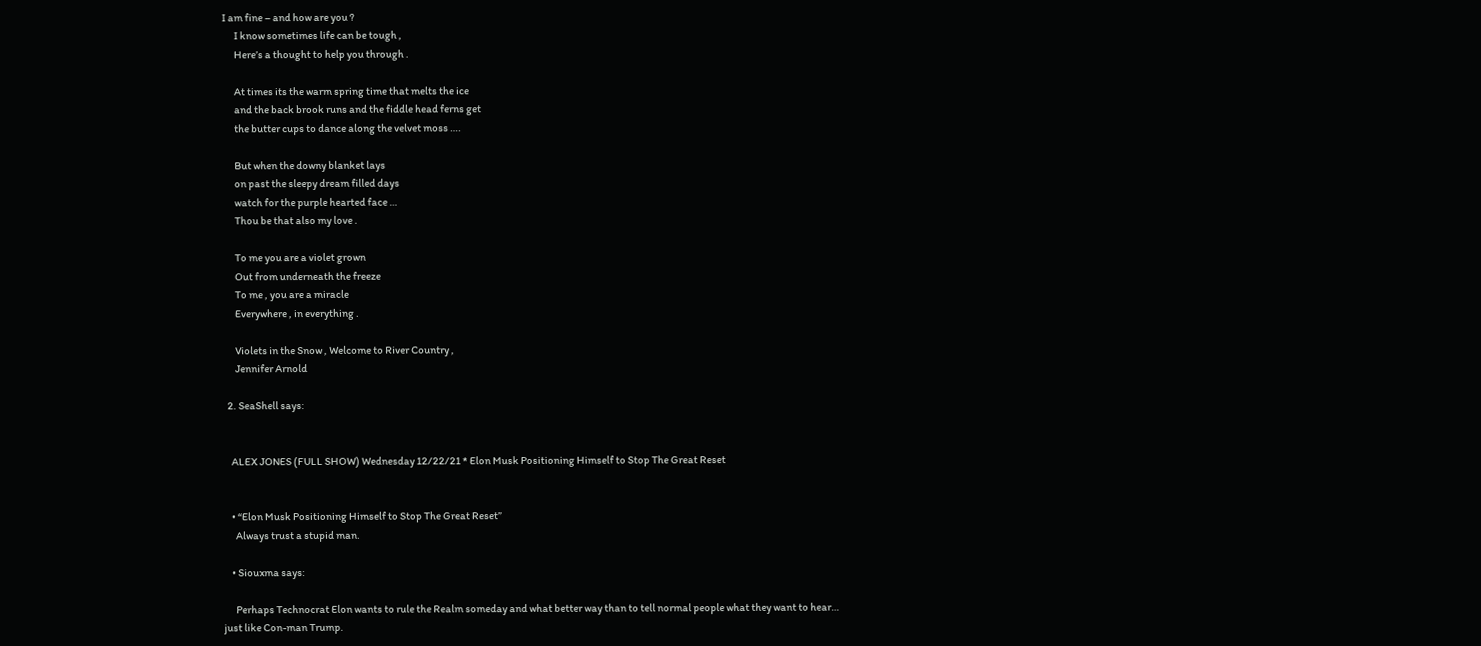I am fine – and how are you ?
      I know sometimes life can be tough ,
      Here’s a thought to help you through .

      At times its the warm spring time that melts the ice
      and the back brook runs and the fiddle head ferns get
      the butter cups to dance along the velvet moss ….

      But when the downy blanket lays
      on past the sleepy dream filled days
      watch for the purple hearted face …
      Thou be that also my love .

      To me you are a violet grown
      Out from underneath the freeze
      To me , you are a miracle
      Everywhere , in everything .

      Violets in the Snow , Welcome to River Country ,
      Jennifer Arnold

  2. SeaShell says:


    ALEX JONES (FULL SHOW) Wednesday 12/22/21 * Elon Musk Positioning Himself to Stop The Great Reset


    • “Elon Musk Positioning Himself to Stop The Great Reset”
      Always trust a stupid man.

    • Siouxma says:

      Perhaps Technocrat Elon wants to rule the Realm someday and what better way than to tell normal people what they want to hear… just like Con-man Trump.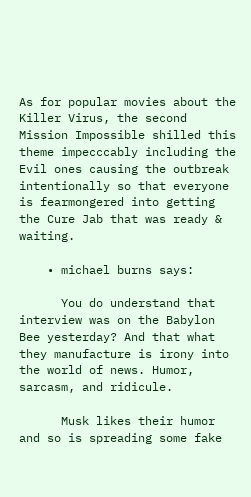As for popular movies about the Killer Virus, the second Mission Impossible shilled this theme impecccably including the Evil ones causing the outbreak intentionally so that everyone is fearmongered into getting the Cure Jab that was ready & waiting.

    • michael burns says:

      You do understand that interview was on the Babylon Bee yesterday? And that what they manufacture is irony into the world of news. Humor, sarcasm, and ridicule.

      Musk likes their humor and so is spreading some fake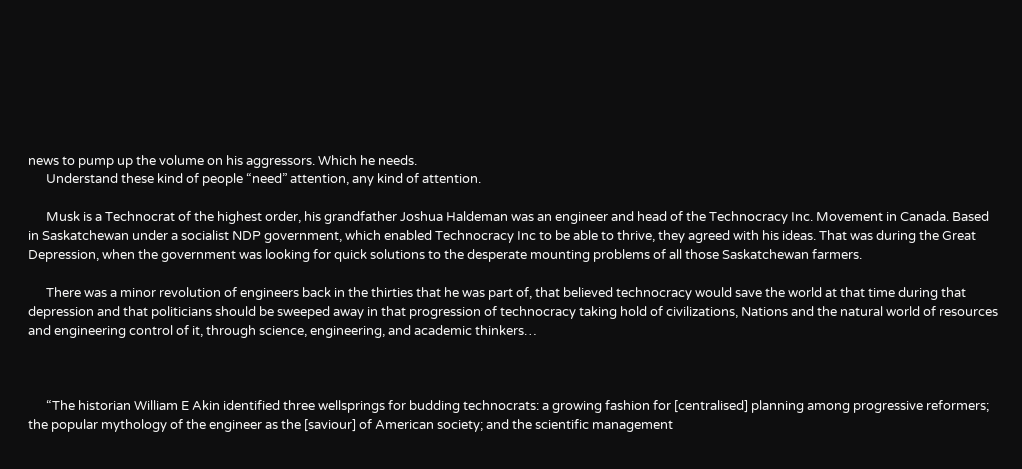news to pump up the volume on his aggressors. Which he needs.
      Understand these kind of people “need” attention, any kind of attention.

      Musk is a Technocrat of the highest order, his grandfather Joshua Haldeman was an engineer and head of the Technocracy Inc. Movement in Canada. Based in Saskatchewan under a socialist NDP government, which enabled Technocracy Inc to be able to thrive, they agreed with his ideas. That was during the Great Depression, when the government was looking for quick solutions to the desperate mounting problems of all those Saskatchewan farmers.

      There was a minor revolution of engineers back in the thirties that he was part of, that believed technocracy would save the world at that time during that depression and that politicians should be sweeped away in that progression of technocracy taking hold of civilizations, Nations and the natural world of resources and engineering control of it, through science, engineering, and academic thinkers…



      “The historian William E Akin identified three wellsprings for budding technocrats: a growing fashion for [centralised] planning among progressive reformers; the popular mythology of the engineer as the [saviour] of American society; and the scientific management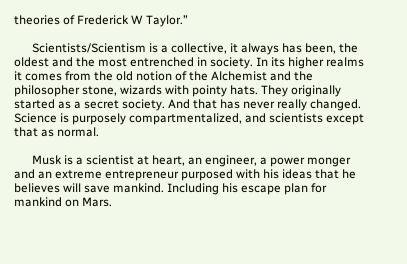theories of Frederick W Taylor.”

      Scientists/Scientism is a collective, it always has been, the oldest and the most entrenched in society. In its higher realms it comes from the old notion of the Alchemist and the philosopher stone, wizards with pointy hats. They originally started as a secret society. And that has never really changed. Science is purposely compartmentalized, and scientists except that as normal.

      Musk is a scientist at heart, an engineer, a power monger and an extreme entrepreneur purposed with his ideas that he believes will save mankind. Including his escape plan for mankind on Mars.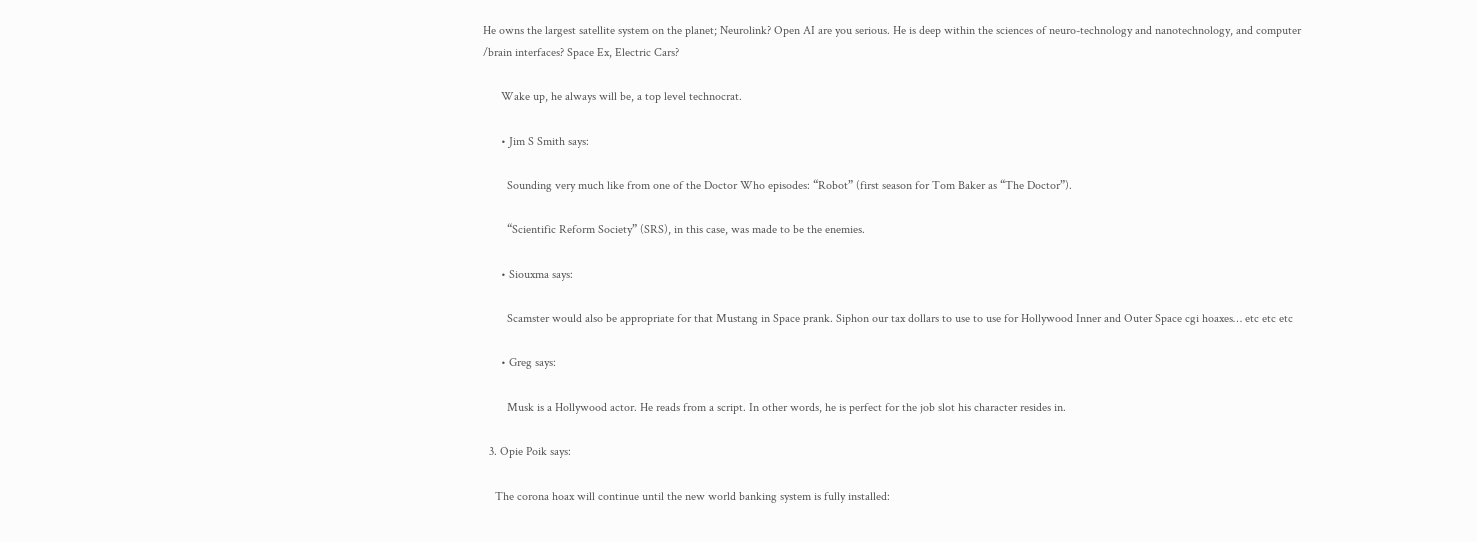He owns the largest satellite system on the planet; Neurolink? Open AI are you serious. He is deep within the sciences of neuro-technology and nanotechnology, and computer /brain interfaces? Space Ex, Electric Cars?

      Wake up, he always will be, a top level technocrat.

      • Jim S Smith says:

        Sounding very much like from one of the Doctor Who episodes: “Robot” (first season for Tom Baker as “The Doctor”).

        “Scientific Reform Society” (SRS), in this case, was made to be the enemies.

      • Siouxma says:

        Scamster would also be appropriate for that Mustang in Space prank. Siphon our tax dollars to use to use for Hollywood Inner and Outer Space cgi hoaxes… etc etc etc

      • Greg says:

        Musk is a Hollywood actor. He reads from a script. In other words, he is perfect for the job slot his character resides in.

  3. Opie Poik says:

    The corona hoax will continue until the new world banking system is fully installed: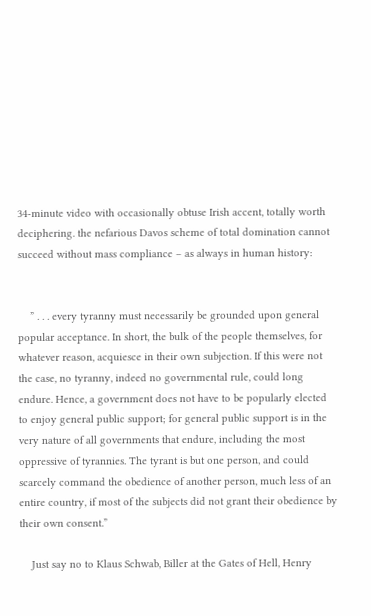34-minute video with occasionally obtuse Irish accent, totally worth deciphering. the nefarious Davos scheme of total domination cannot succeed without mass compliance – as always in human history:


    ” . . . every tyranny must necessarily be grounded upon general popular acceptance. In short, the bulk of the people themselves, for whatever reason, acquiesce in their own subjection. If this were not the case, no tyranny, indeed no governmental rule, could long endure. Hence, a government does not have to be popularly elected to enjoy general public support; for general public support is in the very nature of all governments that endure, including the most oppressive of tyrannies. The tyrant is but one person, and could scarcely command the obedience of another person, much less of an entire country, if most of the subjects did not grant their obedience by their own consent.”

    Just say no to Klaus Schwab, Biller at the Gates of Hell, Henry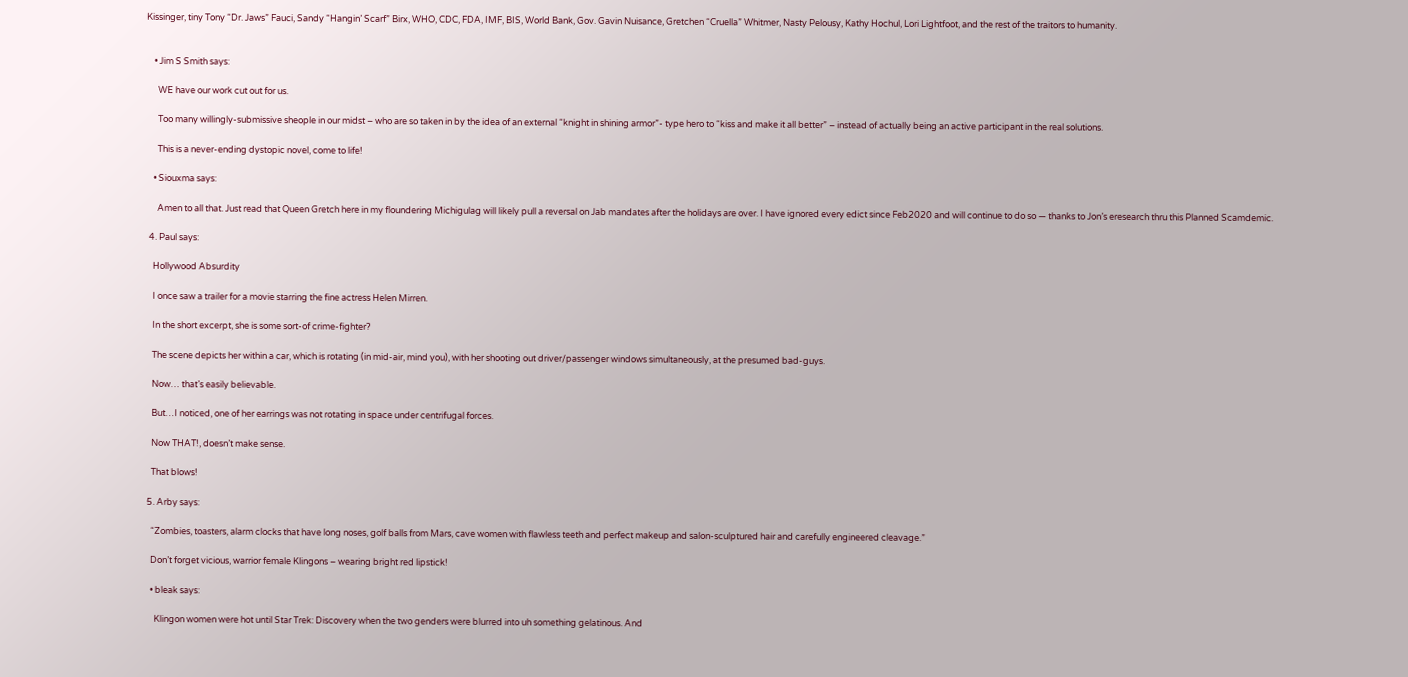Kissinger, tiny Tony “Dr. Jaws” Fauci, Sandy “Hangin’ Scarf” Birx, WHO, CDC, FDA, IMF, BIS, World Bank, Gov. Gavin Nuisance, Gretchen “Cruella” Whitmer, Nasty Pelousy, Kathy Hochul, Lori Lightfoot, and the rest of the traitors to humanity.


    • Jim S Smith says:

      WE have our work cut out for us.

      Too many willingly-submissive sheople in our midst – who are so taken in by the idea of an external “knight in shining armor”- type hero to “kiss and make it all better” – instead of actually being an active participant in the real solutions.

      This is a never-ending dystopic novel, come to life!

    • Siouxma says:

      Amen to all that. Just read that Queen Gretch here in my floundering Michigulag will likely pull a reversal on Jab mandates after the holidays are over. I have ignored every edict since Feb2020 and will continue to do so — thanks to Jon’s eresearch thru this Planned Scamdemic.

  4. Paul says:

    Hollywood Absurdity

    I once saw a trailer for a movie starring the fine actress Helen Mirren.

    In the short excerpt, she is some sort-of crime-fighter?

    The scene depicts her within a car, which is rotating (in mid-air, mind you), with her shooting out driver/passenger windows simultaneously, at the presumed bad-guys.

    Now… that’s easily believable.

    But…I noticed, one of her earrings was not rotating in space under centrifugal forces.

    Now THAT!, doesn’t make sense.

    That blows!

  5. Arby says:

    “Zombies, toasters, alarm clocks that have long noses, golf balls from Mars, cave women with flawless teeth and perfect makeup and salon-sculptured hair and carefully engineered cleavage.”

    Don’t forget vicious, warrior female Klingons – wearing bright red lipstick!

    • bleak says:

      Klingon women were hot until Star Trek: Discovery when the two genders were blurred into uh something gelatinous. And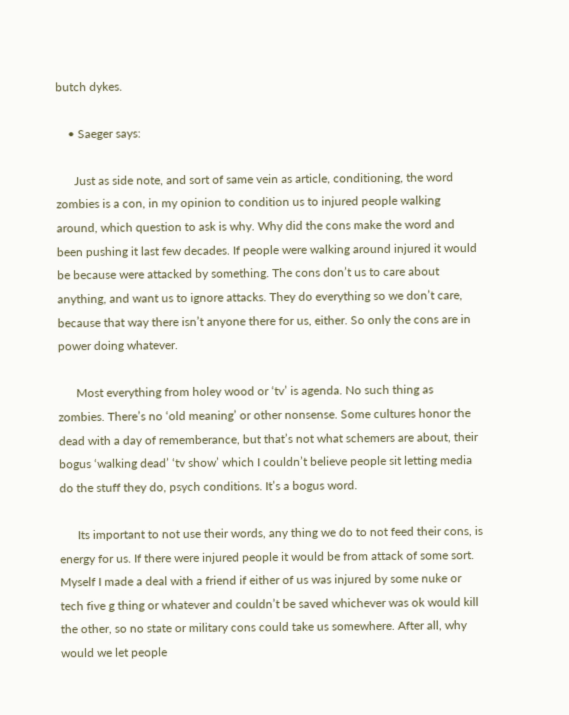butch dykes.

    • Saeger says:

      Just as side note, and sort of same vein as article, conditioning, the word zombies is a con, in my opinion to condition us to injured people walking around, which question to ask is why. Why did the cons make the word and been pushing it last few decades. If people were walking around injured it would be because were attacked by something. The cons don’t us to care about anything, and want us to ignore attacks. They do everything so we don’t care, because that way there isn’t anyone there for us, either. So only the cons are in power doing whatever.

      Most everything from holey wood or ‘tv’ is agenda. No such thing as zombies. There’s no ‘old meaning’ or other nonsense. Some cultures honor the dead with a day of rememberance, but that’s not what schemers are about, their bogus ‘walking dead’ ‘tv show’ which I couldn’t believe people sit letting media do the stuff they do, psych conditions. It’s a bogus word.

      Its important to not use their words, any thing we do to not feed their cons, is energy for us. If there were injured people it would be from attack of some sort. Myself I made a deal with a friend if either of us was injured by some nuke or tech five g thing or whatever and couldn’t be saved whichever was ok would kill the other, so no state or military cons could take us somewhere. After all, why would we let people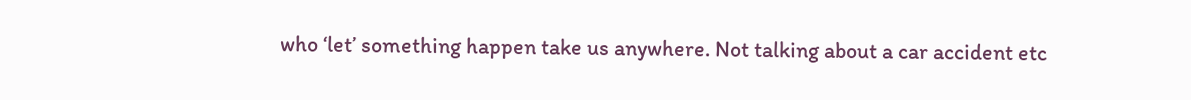who ‘let’ something happen take us anywhere. Not talking about a car accident etc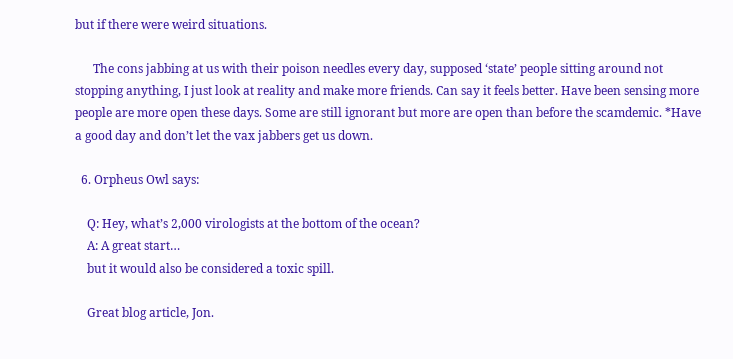but if there were weird situations.

      The cons jabbing at us with their poison needles every day, supposed ‘state’ people sitting around not stopping anything, I just look at reality and make more friends. Can say it feels better. Have been sensing more people are more open these days. Some are still ignorant but more are open than before the scamdemic. *Have a good day and don’t let the vax jabbers get us down.

  6. Orpheus Owl says:

    Q: Hey, what’s 2,000 virologists at the bottom of the ocean?
    A: A great start…
    but it would also be considered a toxic spill.

    Great blog article, Jon.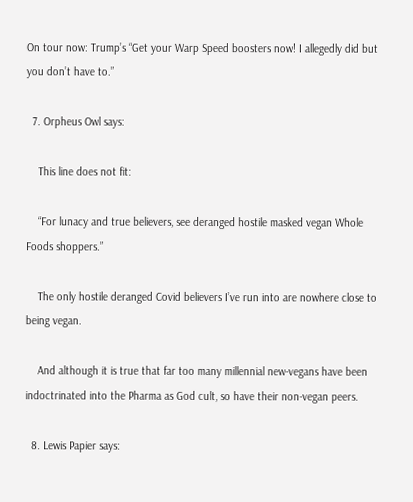On tour now: Trump’s “Get your Warp Speed boosters now! I allegedly did but you don’t have to.”

  7. Orpheus Owl says:

    This line does not fit:

    “For lunacy and true believers, see deranged hostile masked vegan Whole Foods shoppers.”

    The only hostile deranged Covid believers I’ve run into are nowhere close to being vegan.

    And although it is true that far too many millennial new-vegans have been indoctrinated into the Pharma as God cult, so have their non-vegan peers.

  8. Lewis Papier says: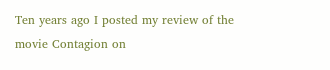Ten years ago I posted my review of the movie Contagion on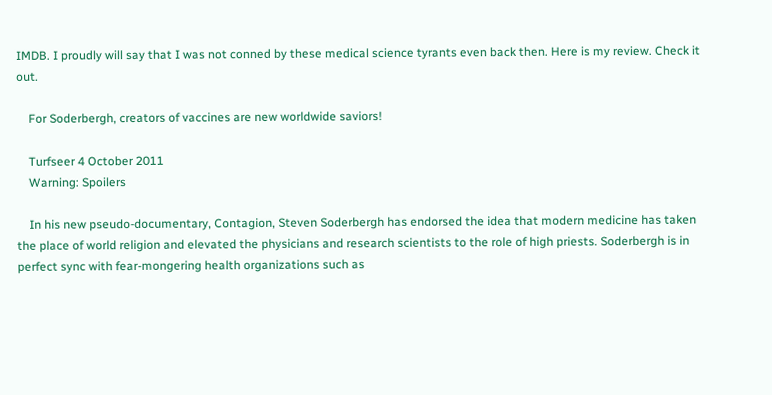IMDB. I proudly will say that I was not conned by these medical science tyrants even back then. Here is my review. Check it out.

    For Soderbergh, creators of vaccines are new worldwide saviors!

    Turfseer 4 October 2011
    Warning: Spoilers

    In his new pseudo-documentary, Contagion, Steven Soderbergh has endorsed the idea that modern medicine has taken the place of world religion and elevated the physicians and research scientists to the role of high priests. Soderbergh is in perfect sync with fear-mongering health organizations such as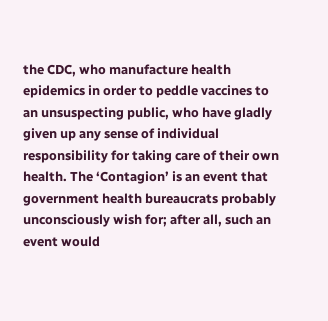the CDC, who manufacture health epidemics in order to peddle vaccines to an unsuspecting public, who have gladly given up any sense of individual responsibility for taking care of their own health. The ‘Contagion’ is an event that government health bureaucrats probably unconsciously wish for; after all, such an event would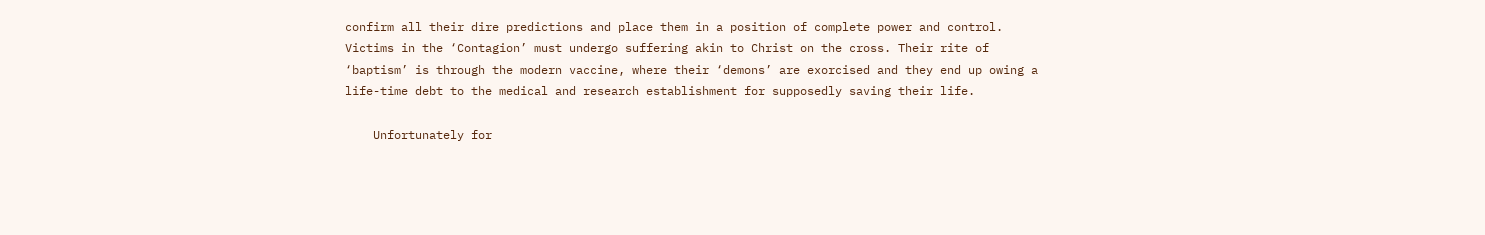confirm all their dire predictions and place them in a position of complete power and control. Victims in the ‘Contagion’ must undergo suffering akin to Christ on the cross. Their rite of ‘baptism’ is through the modern vaccine, where their ‘demons’ are exorcised and they end up owing a life-time debt to the medical and research establishment for supposedly saving their life.

    Unfortunately for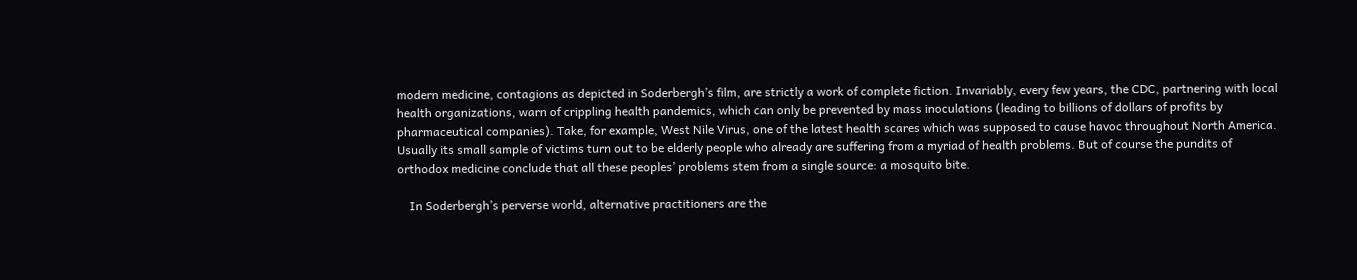modern medicine, contagions as depicted in Soderbergh’s film, are strictly a work of complete fiction. Invariably, every few years, the CDC, partnering with local health organizations, warn of crippling health pandemics, which can only be prevented by mass inoculations (leading to billions of dollars of profits by pharmaceutical companies). Take, for example, West Nile Virus, one of the latest health scares which was supposed to cause havoc throughout North America. Usually its small sample of victims turn out to be elderly people who already are suffering from a myriad of health problems. But of course the pundits of orthodox medicine conclude that all these peoples’ problems stem from a single source: a mosquito bite.

    In Soderbergh’s perverse world, alternative practitioners are the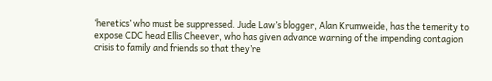‘heretics’ who must be suppressed. Jude Law’s blogger, Alan Krumweide, has the temerity to expose CDC head Ellis Cheever, who has given advance warning of the impending contagion crisis to family and friends so that they’re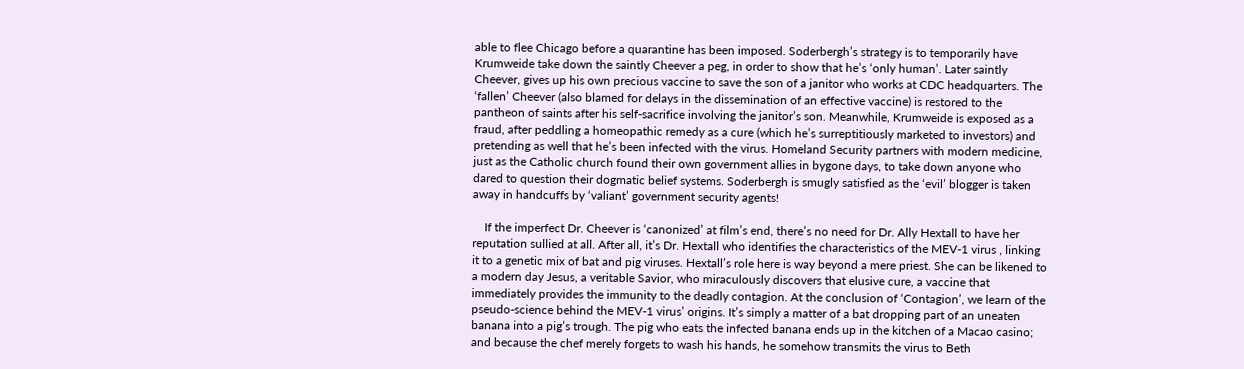able to flee Chicago before a quarantine has been imposed. Soderbergh’s strategy is to temporarily have Krumweide take down the saintly Cheever a peg, in order to show that he’s ‘only human’. Later saintly Cheever, gives up his own precious vaccine to save the son of a janitor who works at CDC headquarters. The ‘fallen’ Cheever (also blamed for delays in the dissemination of an effective vaccine) is restored to the pantheon of saints after his self-sacrifice involving the janitor’s son. Meanwhile, Krumweide is exposed as a fraud, after peddling a homeopathic remedy as a cure (which he’s surreptitiously marketed to investors) and pretending as well that he’s been infected with the virus. Homeland Security partners with modern medicine, just as the Catholic church found their own government allies in bygone days, to take down anyone who dared to question their dogmatic belief systems. Soderbergh is smugly satisfied as the ‘evil’ blogger is taken away in handcuffs by ‘valiant’ government security agents!

    If the imperfect Dr. Cheever is ‘canonized’ at film’s end, there’s no need for Dr. Ally Hextall to have her reputation sullied at all. After all, it’s Dr. Hextall who identifies the characteristics of the MEV-1 virus , linking it to a genetic mix of bat and pig viruses. Hextall’s role here is way beyond a mere priest. She can be likened to a modern day Jesus, a veritable Savior, who miraculously discovers that elusive cure, a vaccine that immediately provides the immunity to the deadly contagion. At the conclusion of ‘Contagion’, we learn of the pseudo-science behind the MEV-1 virus’ origins. It’s simply a matter of a bat dropping part of an uneaten banana into a pig’s trough. The pig who eats the infected banana ends up in the kitchen of a Macao casino; and because the chef merely forgets to wash his hands, he somehow transmits the virus to Beth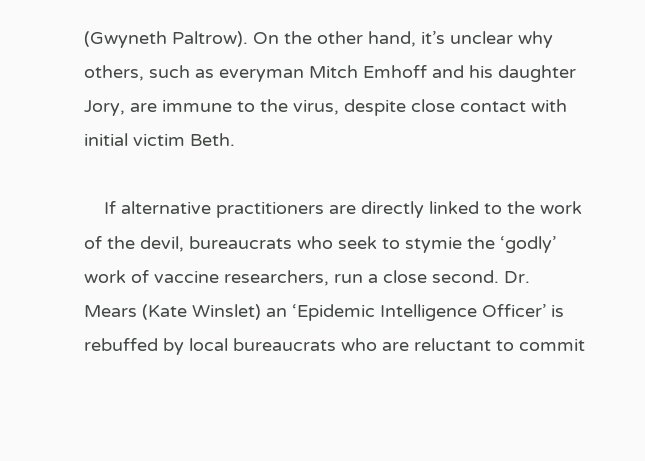(Gwyneth Paltrow). On the other hand, it’s unclear why others, such as everyman Mitch Emhoff and his daughter Jory, are immune to the virus, despite close contact with initial victim Beth.

    If alternative practitioners are directly linked to the work of the devil, bureaucrats who seek to stymie the ‘godly’ work of vaccine researchers, run a close second. Dr. Mears (Kate Winslet) an ‘Epidemic Intelligence Officer’ is rebuffed by local bureaucrats who are reluctant to commit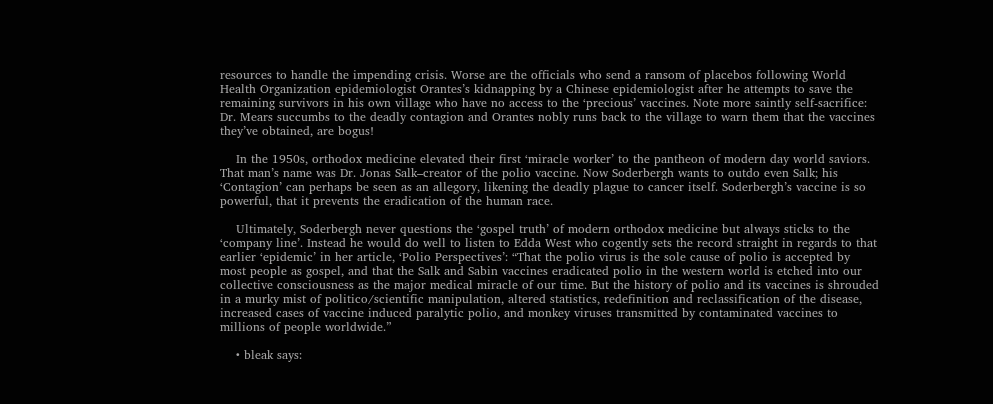resources to handle the impending crisis. Worse are the officials who send a ransom of placebos following World Health Organization epidemiologist Orantes’s kidnapping by a Chinese epidemiologist after he attempts to save the remaining survivors in his own village who have no access to the ‘precious’ vaccines. Note more saintly self-sacrifice: Dr. Mears succumbs to the deadly contagion and Orantes nobly runs back to the village to warn them that the vaccines they’ve obtained, are bogus!

    In the 1950s, orthodox medicine elevated their first ‘miracle worker’ to the pantheon of modern day world saviors. That man’s name was Dr. Jonas Salk–creator of the polio vaccine. Now Soderbergh wants to outdo even Salk; his ‘Contagion’ can perhaps be seen as an allegory, likening the deadly plague to cancer itself. Soderbergh’s vaccine is so powerful, that it prevents the eradication of the human race.

    Ultimately, Soderbergh never questions the ‘gospel truth’ of modern orthodox medicine but always sticks to the ‘company line’. Instead he would do well to listen to Edda West who cogently sets the record straight in regards to that earlier ‘epidemic’ in her article, ‘Polio Perspectives’: “That the polio virus is the sole cause of polio is accepted by most people as gospel, and that the Salk and Sabin vaccines eradicated polio in the western world is etched into our collective consciousness as the major medical miracle of our time. But the history of polio and its vaccines is shrouded in a murky mist of politico/scientific manipulation, altered statistics, redefinition and reclassification of the disease, increased cases of vaccine induced paralytic polio, and monkey viruses transmitted by contaminated vaccines to millions of people worldwide.”

    • bleak says: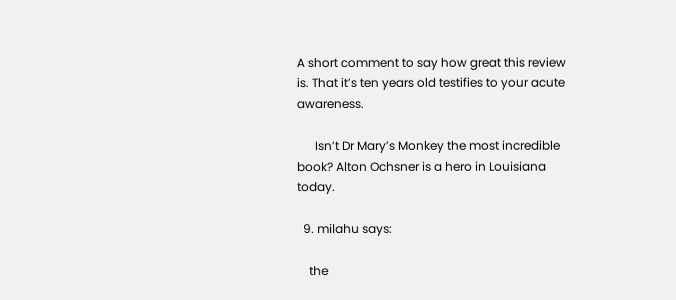A short comment to say how great this review is. That it’s ten years old testifies to your acute awareness.

      Isn’t Dr Mary’s Monkey the most incredible book? Alton Ochsner is a hero in Louisiana today.

  9. milahu says:

    the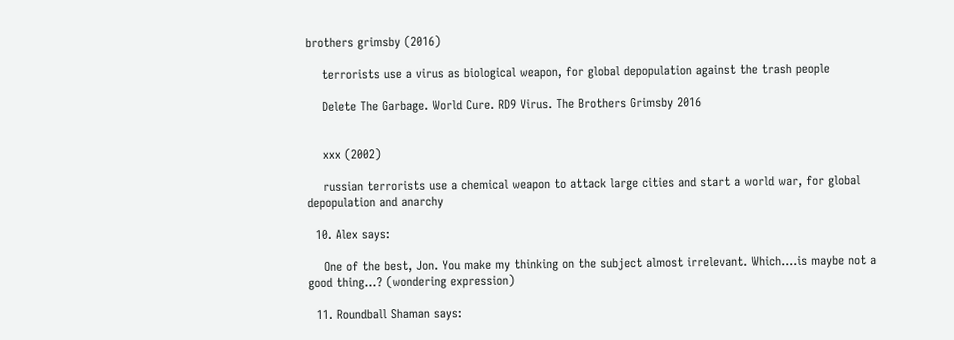brothers grimsby (2016)

    terrorists use a virus as biological weapon, for global depopulation against the trash people

    Delete The Garbage. World Cure. RD9 Virus. The Brothers Grimsby 2016


    xxx (2002)

    russian terrorists use a chemical weapon to attack large cities and start a world war, for global depopulation and anarchy

  10. Alex says:

    One of the best, Jon. You make my thinking on the subject almost irrelevant. Which….is maybe not a good thing…? (wondering expression)

  11. Roundball Shaman says: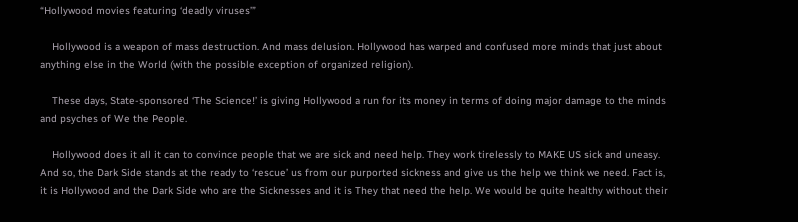“Hollywood movies featuring ‘deadly viruses’”

    Hollywood is a weapon of mass destruction. And mass delusion. Hollywood has warped and confused more minds that just about anything else in the World (with the possible exception of organized religion).

    These days, State-sponsored ‘The Science!’ is giving Hollywood a run for its money in terms of doing major damage to the minds and psyches of We the People.

    Hollywood does it all it can to convince people that we are sick and need help. They work tirelessly to MAKE US sick and uneasy. And so, the Dark Side stands at the ready to ‘rescue’ us from our purported sickness and give us the help we think we need. Fact is, it is Hollywood and the Dark Side who are the Sicknesses and it is They that need the help. We would be quite healthy without their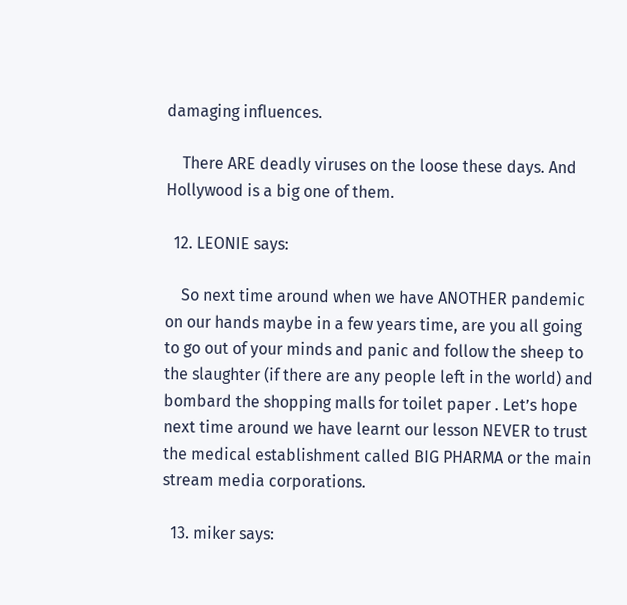damaging influences.

    There ARE deadly viruses on the loose these days. And Hollywood is a big one of them.

  12. LEONIE says:

    So next time around when we have ANOTHER pandemic on our hands maybe in a few years time, are you all going to go out of your minds and panic and follow the sheep to the slaughter (if there are any people left in the world) and bombard the shopping malls for toilet paper . Let’s hope next time around we have learnt our lesson NEVER to trust the medical establishment called BIG PHARMA or the main stream media corporations.

  13. miker says: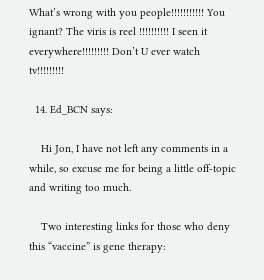What’s wrong with you people!!!!!!!!!!! You ignant? The viris is reel !!!!!!!!!! I seen it everywhere!!!!!!!!! Don’t U ever watch tv!!!!!!!!!

  14. Ed_BCN says:

    Hi Jon, I have not left any comments in a while, so excuse me for being a little off-topic and writing too much.

    Two interesting links for those who deny this “vaccine” is gene therapy: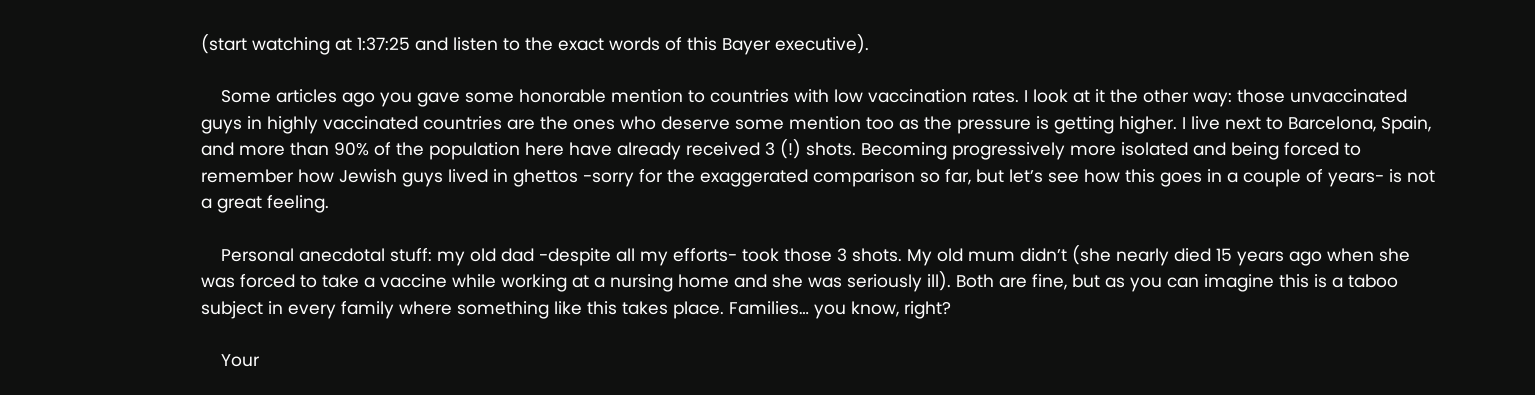(start watching at 1:37:25 and listen to the exact words of this Bayer executive).

    Some articles ago you gave some honorable mention to countries with low vaccination rates. I look at it the other way: those unvaccinated guys in highly vaccinated countries are the ones who deserve some mention too as the pressure is getting higher. I live next to Barcelona, Spain, and more than 90% of the population here have already received 3 (!) shots. Becoming progressively more isolated and being forced to remember how Jewish guys lived in ghettos -sorry for the exaggerated comparison so far, but let’s see how this goes in a couple of years- is not a great feeling.

    Personal anecdotal stuff: my old dad -despite all my efforts- took those 3 shots. My old mum didn’t (she nearly died 15 years ago when she was forced to take a vaccine while working at a nursing home and she was seriously ill). Both are fine, but as you can imagine this is a taboo subject in every family where something like this takes place. Families… you know, right?

    Your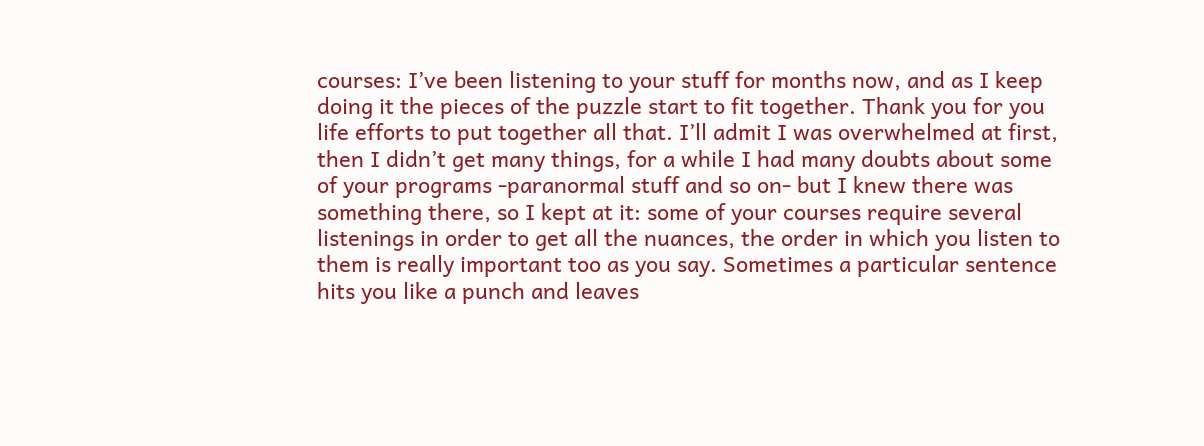courses: I’ve been listening to your stuff for months now, and as I keep doing it the pieces of the puzzle start to fit together. Thank you for you life efforts to put together all that. I’ll admit I was overwhelmed at first, then I didn’t get many things, for a while I had many doubts about some of your programs -paranormal stuff and so on- but I knew there was something there, so I kept at it: some of your courses require several listenings in order to get all the nuances, the order in which you listen to them is really important too as you say. Sometimes a particular sentence hits you like a punch and leaves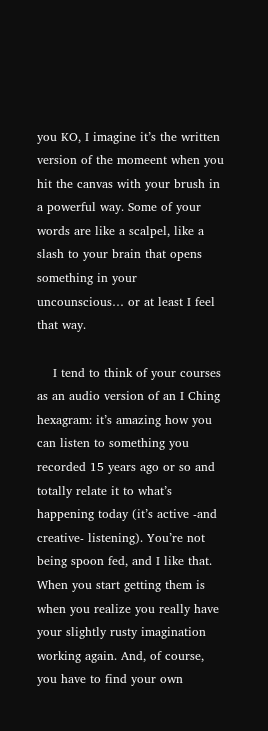you KO, I imagine it’s the written version of the momeent when you hit the canvas with your brush in a powerful way. Some of your words are like a scalpel, like a slash to your brain that opens something in your uncounscious… or at least I feel that way.

    I tend to think of your courses as an audio version of an I Ching hexagram: it’s amazing how you can listen to something you recorded 15 years ago or so and totally relate it to what’s happening today (it’s active -and creative- listening). You’re not being spoon fed, and I like that. When you start getting them is when you realize you really have your slightly rusty imagination working again. And, of course, you have to find your own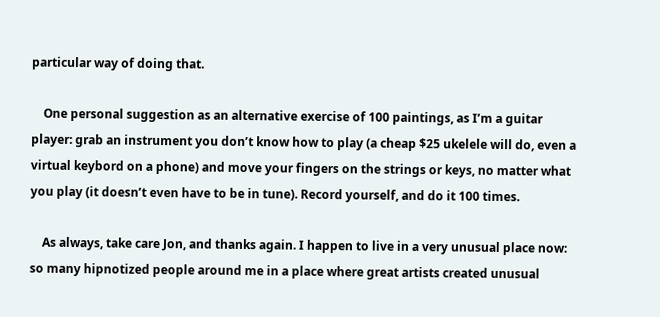particular way of doing that.

    One personal suggestion as an alternative exercise of 100 paintings, as I’m a guitar player: grab an instrument you don’t know how to play (a cheap $25 ukelele will do, even a virtual keybord on a phone) and move your fingers on the strings or keys, no matter what you play (it doesn’t even have to be in tune). Record yourself, and do it 100 times.

    As always, take care Jon, and thanks again. I happen to live in a very unusual place now: so many hipnotized people around me in a place where great artists created unusual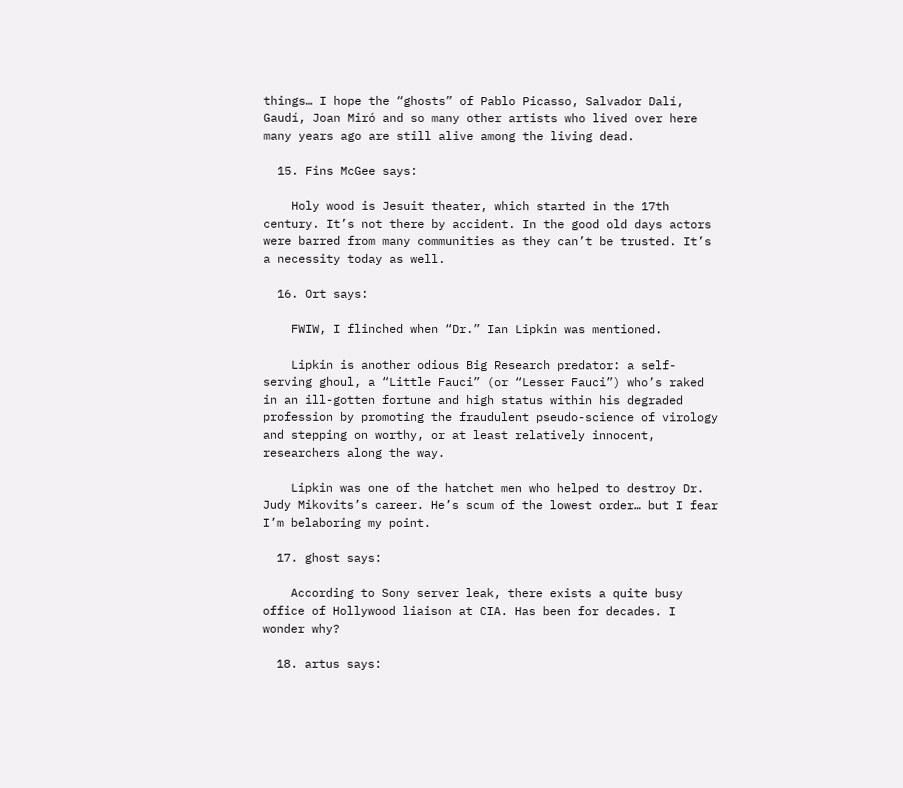things… I hope the “ghosts” of Pablo Picasso, Salvador Dalí, Gaudí, Joan Miró and so many other artists who lived over here many years ago are still alive among the living dead.

  15. Fins McGee says:

    Holy wood is Jesuit theater, which started in the 17th century. It’s not there by accident. In the good old days actors were barred from many communities as they can’t be trusted. It’s a necessity today as well.

  16. Ort says:

    FWIW, I flinched when “Dr.” Ian Lipkin was mentioned.

    Lipkin is another odious Big Research predator: a self-serving ghoul, a “Little Fauci” (or “Lesser Fauci”) who’s raked in an ill-gotten fortune and high status within his degraded profession by promoting the fraudulent pseudo-science of virology and stepping on worthy, or at least relatively innocent, researchers along the way.

    Lipkin was one of the hatchet men who helped to destroy Dr. Judy Mikovits’s career. He’s scum of the lowest order… but I fear I’m belaboring my point.

  17. ghost says:

    According to Sony server leak, there exists a quite busy office of Hollywood liaison at CIA. Has been for decades. I wonder why?

  18. artus says: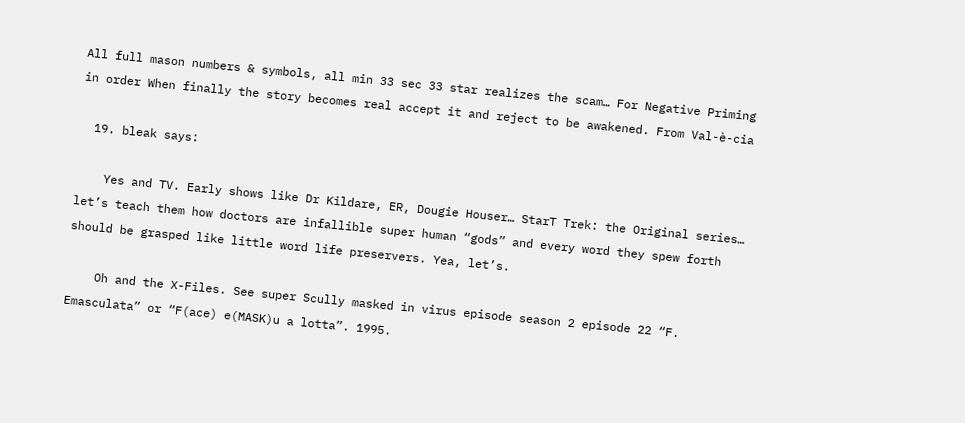All full mason numbers & symbols, all min 33 sec 33 star realizes the scam… For Negative Priming in order When finally the story becomes real accept it and reject to be awakened. From Val-è-cia

  19. bleak says:

    Yes and TV. Early shows like Dr Kildare, ER, Dougie Houser… StarT Trek: the Original series… let’s teach them how doctors are infallible super human “gods” and every word they spew forth should be grasped like little word life preservers. Yea, let’s.

    Oh and the X-Files. See super Scully masked in virus episode season 2 episode 22 “F. Emasculata” or “F(ace) e(MASK)u a lotta”. 1995.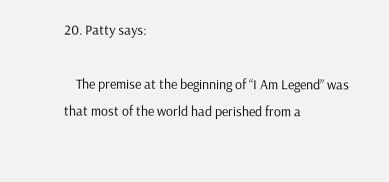20. Patty says:

    The premise at the beginning of “I Am Legend” was that most of the world had perished from a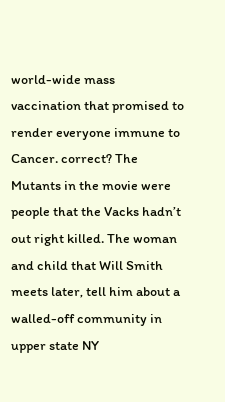world-wide mass vaccination that promised to render everyone immune to Cancer. correct? The Mutants in the movie were people that the Vacks hadn’t out right killed. The woman and child that Will Smith meets later, tell him about a walled-off community in upper state NY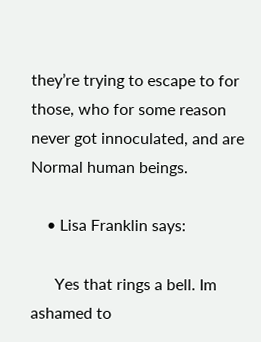they’re trying to escape to for those, who for some reason never got innoculated, and are Normal human beings.

    • Lisa Franklin says:

      Yes that rings a bell. Im ashamed to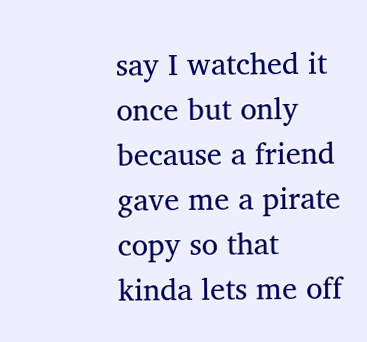say I watched it once but only because a friend gave me a pirate copy so that kinda lets me off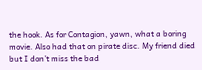the hook. As for Contagion, yawn, what a boring movie. Also had that on pirate disc. My friend died but I don’t miss the bad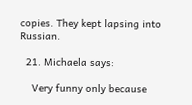copies. They kept lapsing into Russian.

  21. Michaela says:

    Very funny only because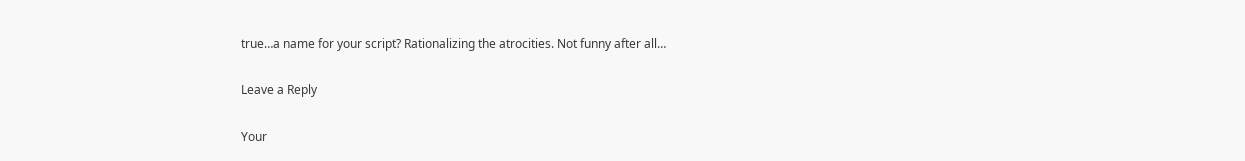true…a name for your script? Rationalizing the atrocities. Not funny after all…

Leave a Reply

Your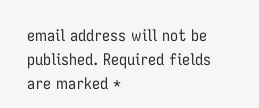email address will not be published. Required fields are marked *